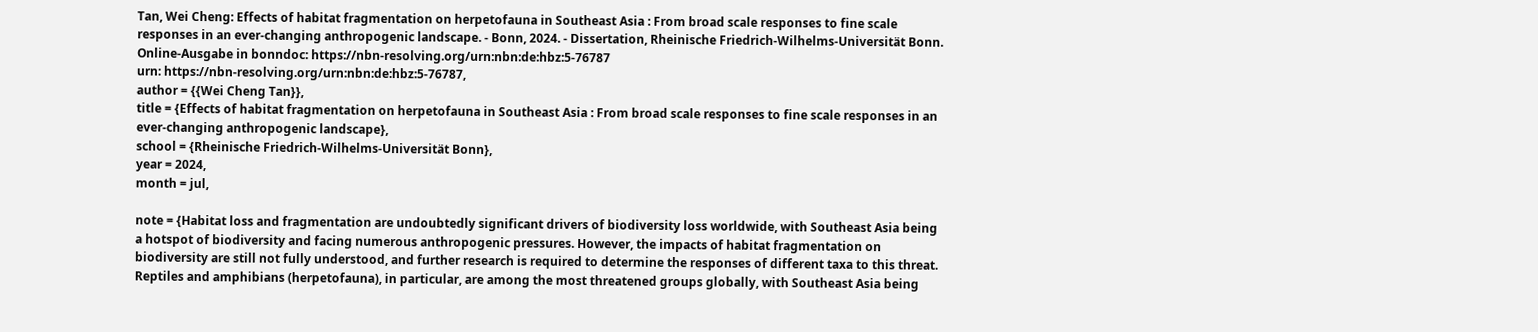Tan, Wei Cheng: Effects of habitat fragmentation on herpetofauna in Southeast Asia : From broad scale responses to fine scale responses in an ever-changing anthropogenic landscape. - Bonn, 2024. - Dissertation, Rheinische Friedrich-Wilhelms-Universität Bonn.
Online-Ausgabe in bonndoc: https://nbn-resolving.org/urn:nbn:de:hbz:5-76787
urn: https://nbn-resolving.org/urn:nbn:de:hbz:5-76787,
author = {{Wei Cheng Tan}},
title = {Effects of habitat fragmentation on herpetofauna in Southeast Asia : From broad scale responses to fine scale responses in an ever-changing anthropogenic landscape},
school = {Rheinische Friedrich-Wilhelms-Universität Bonn},
year = 2024,
month = jul,

note = {Habitat loss and fragmentation are undoubtedly significant drivers of biodiversity loss worldwide, with Southeast Asia being a hotspot of biodiversity and facing numerous anthropogenic pressures. However, the impacts of habitat fragmentation on biodiversity are still not fully understood, and further research is required to determine the responses of different taxa to this threat. Reptiles and amphibians (herpetofauna), in particular, are among the most threatened groups globally, with Southeast Asia being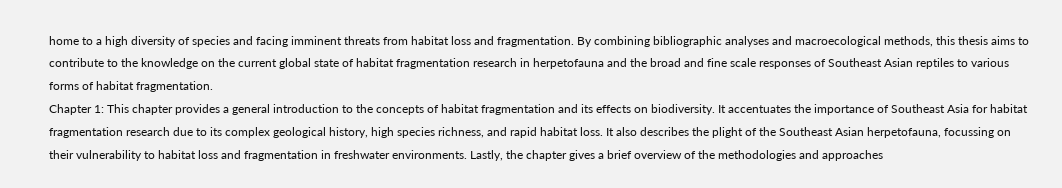home to a high diversity of species and facing imminent threats from habitat loss and fragmentation. By combining bibliographic analyses and macroecological methods, this thesis aims to contribute to the knowledge on the current global state of habitat fragmentation research in herpetofauna and the broad and fine scale responses of Southeast Asian reptiles to various forms of habitat fragmentation.
Chapter 1: This chapter provides a general introduction to the concepts of habitat fragmentation and its effects on biodiversity. It accentuates the importance of Southeast Asia for habitat fragmentation research due to its complex geological history, high species richness, and rapid habitat loss. It also describes the plight of the Southeast Asian herpetofauna, focussing on their vulnerability to habitat loss and fragmentation in freshwater environments. Lastly, the chapter gives a brief overview of the methodologies and approaches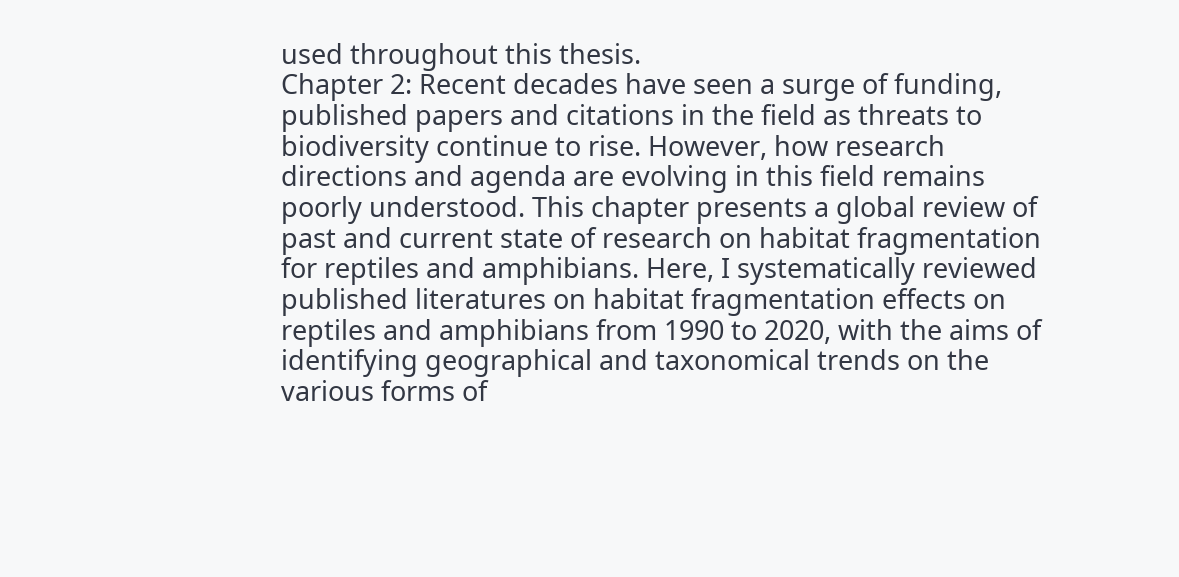used throughout this thesis.
Chapter 2: Recent decades have seen a surge of funding, published papers and citations in the field as threats to biodiversity continue to rise. However, how research directions and agenda are evolving in this field remains poorly understood. This chapter presents a global review of past and current state of research on habitat fragmentation for reptiles and amphibians. Here, I systematically reviewed published literatures on habitat fragmentation effects on reptiles and amphibians from 1990 to 2020, with the aims of identifying geographical and taxonomical trends on the various forms of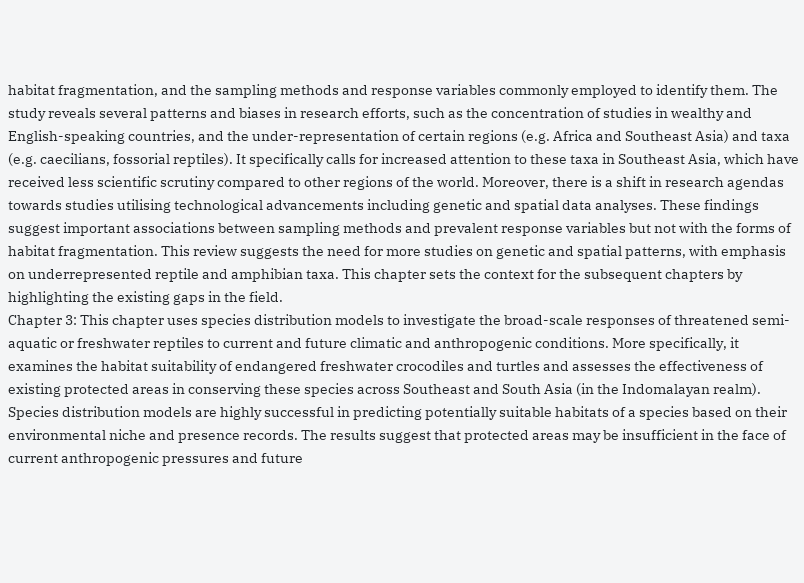habitat fragmentation, and the sampling methods and response variables commonly employed to identify them. The study reveals several patterns and biases in research efforts, such as the concentration of studies in wealthy and English-speaking countries, and the under-representation of certain regions (e.g. Africa and Southeast Asia) and taxa (e.g. caecilians, fossorial reptiles). It specifically calls for increased attention to these taxa in Southeast Asia, which have received less scientific scrutiny compared to other regions of the world. Moreover, there is a shift in research agendas towards studies utilising technological advancements including genetic and spatial data analyses. These findings suggest important associations between sampling methods and prevalent response variables but not with the forms of habitat fragmentation. This review suggests the need for more studies on genetic and spatial patterns, with emphasis on underrepresented reptile and amphibian taxa. This chapter sets the context for the subsequent chapters by highlighting the existing gaps in the field.
Chapter 3: This chapter uses species distribution models to investigate the broad-scale responses of threatened semi-aquatic or freshwater reptiles to current and future climatic and anthropogenic conditions. More specifically, it examines the habitat suitability of endangered freshwater crocodiles and turtles and assesses the effectiveness of existing protected areas in conserving these species across Southeast and South Asia (in the Indomalayan realm). Species distribution models are highly successful in predicting potentially suitable habitats of a species based on their environmental niche and presence records. The results suggest that protected areas may be insufficient in the face of current anthropogenic pressures and future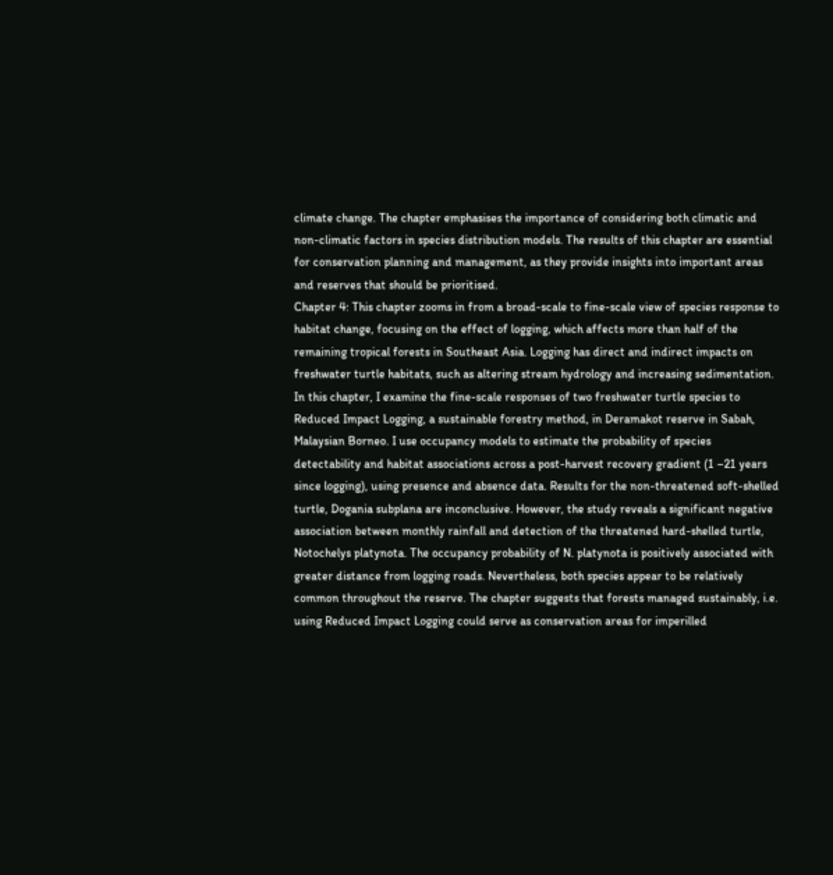climate change. The chapter emphasises the importance of considering both climatic and non-climatic factors in species distribution models. The results of this chapter are essential for conservation planning and management, as they provide insights into important areas and reserves that should be prioritised.
Chapter 4: This chapter zooms in from a broad-scale to fine-scale view of species response to habitat change, focusing on the effect of logging, which affects more than half of the remaining tropical forests in Southeast Asia. Logging has direct and indirect impacts on freshwater turtle habitats, such as altering stream hydrology and increasing sedimentation. In this chapter, I examine the fine-scale responses of two freshwater turtle species to Reduced Impact Logging, a sustainable forestry method, in Deramakot reserve in Sabah, Malaysian Borneo. I use occupancy models to estimate the probability of species detectability and habitat associations across a post-harvest recovery gradient (1 –21 years since logging), using presence and absence data. Results for the non-threatened soft-shelled turtle, Dogania subplana are inconclusive. However, the study reveals a significant negative association between monthly rainfall and detection of the threatened hard-shelled turtle, Notochelys platynota. The occupancy probability of N. platynota is positively associated with greater distance from logging roads. Nevertheless, both species appear to be relatively common throughout the reserve. The chapter suggests that forests managed sustainably, i.e. using Reduced Impact Logging could serve as conservation areas for imperilled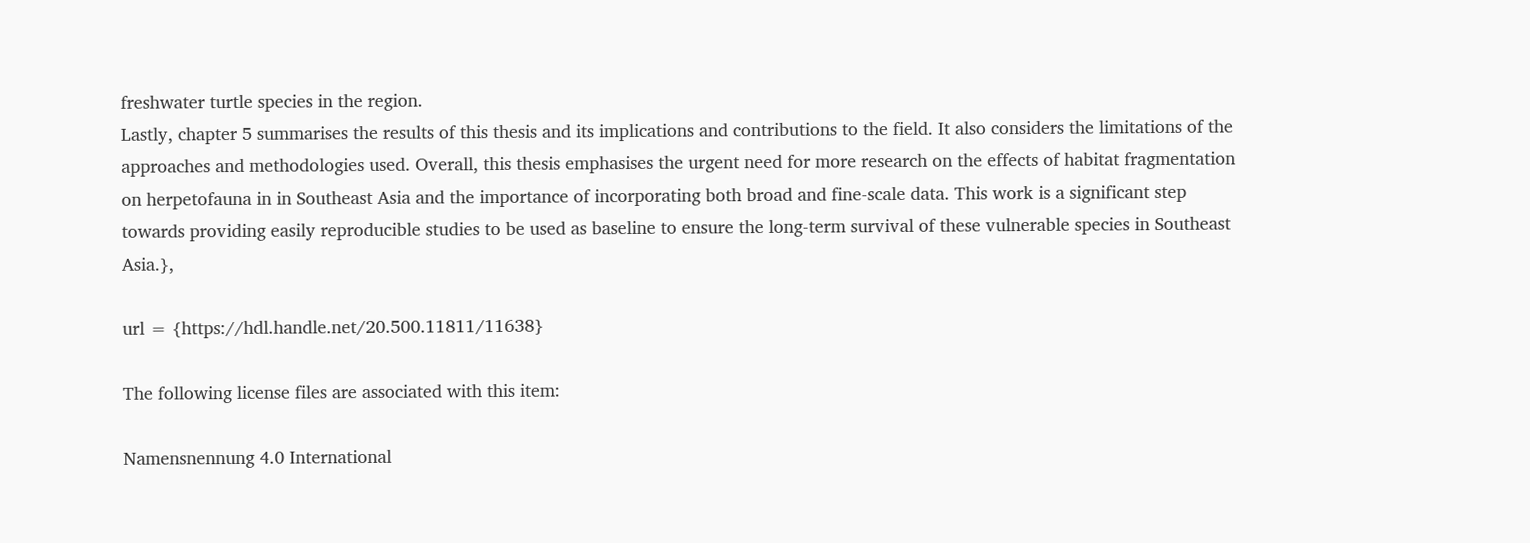freshwater turtle species in the region.
Lastly, chapter 5 summarises the results of this thesis and its implications and contributions to the field. It also considers the limitations of the approaches and methodologies used. Overall, this thesis emphasises the urgent need for more research on the effects of habitat fragmentation on herpetofauna in in Southeast Asia and the importance of incorporating both broad and fine-scale data. This work is a significant step towards providing easily reproducible studies to be used as baseline to ensure the long-term survival of these vulnerable species in Southeast Asia.},

url = {https://hdl.handle.net/20.500.11811/11638}

The following license files are associated with this item:

Namensnennung 4.0 International